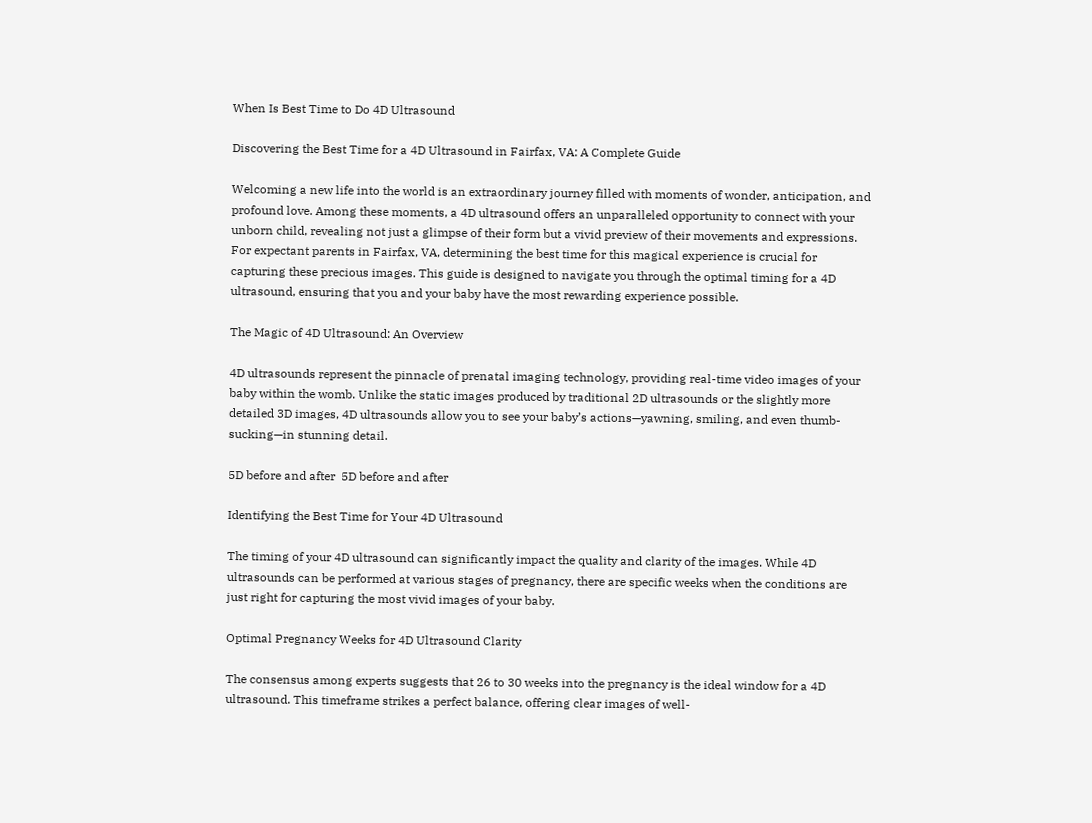When Is Best Time to Do 4D Ultrasound

Discovering the Best Time for a 4D Ultrasound in Fairfax, VA: A Complete Guide

Welcoming a new life into the world is an extraordinary journey filled with moments of wonder, anticipation, and profound love. Among these moments, a 4D ultrasound offers an unparalleled opportunity to connect with your unborn child, revealing not just a glimpse of their form but a vivid preview of their movements and expressions. For expectant parents in Fairfax, VA, determining the best time for this magical experience is crucial for capturing these precious images. This guide is designed to navigate you through the optimal timing for a 4D ultrasound, ensuring that you and your baby have the most rewarding experience possible.

The Magic of 4D Ultrasound: An Overview

4D ultrasounds represent the pinnacle of prenatal imaging technology, providing real-time video images of your baby within the womb. Unlike the static images produced by traditional 2D ultrasounds or the slightly more detailed 3D images, 4D ultrasounds allow you to see your baby’s actions—yawning, smiling, and even thumb-sucking—in stunning detail.

5D before and after  5D before and after

Identifying the Best Time for Your 4D Ultrasound

The timing of your 4D ultrasound can significantly impact the quality and clarity of the images. While 4D ultrasounds can be performed at various stages of pregnancy, there are specific weeks when the conditions are just right for capturing the most vivid images of your baby.

Optimal Pregnancy Weeks for 4D Ultrasound Clarity

The consensus among experts suggests that 26 to 30 weeks into the pregnancy is the ideal window for a 4D ultrasound. This timeframe strikes a perfect balance, offering clear images of well-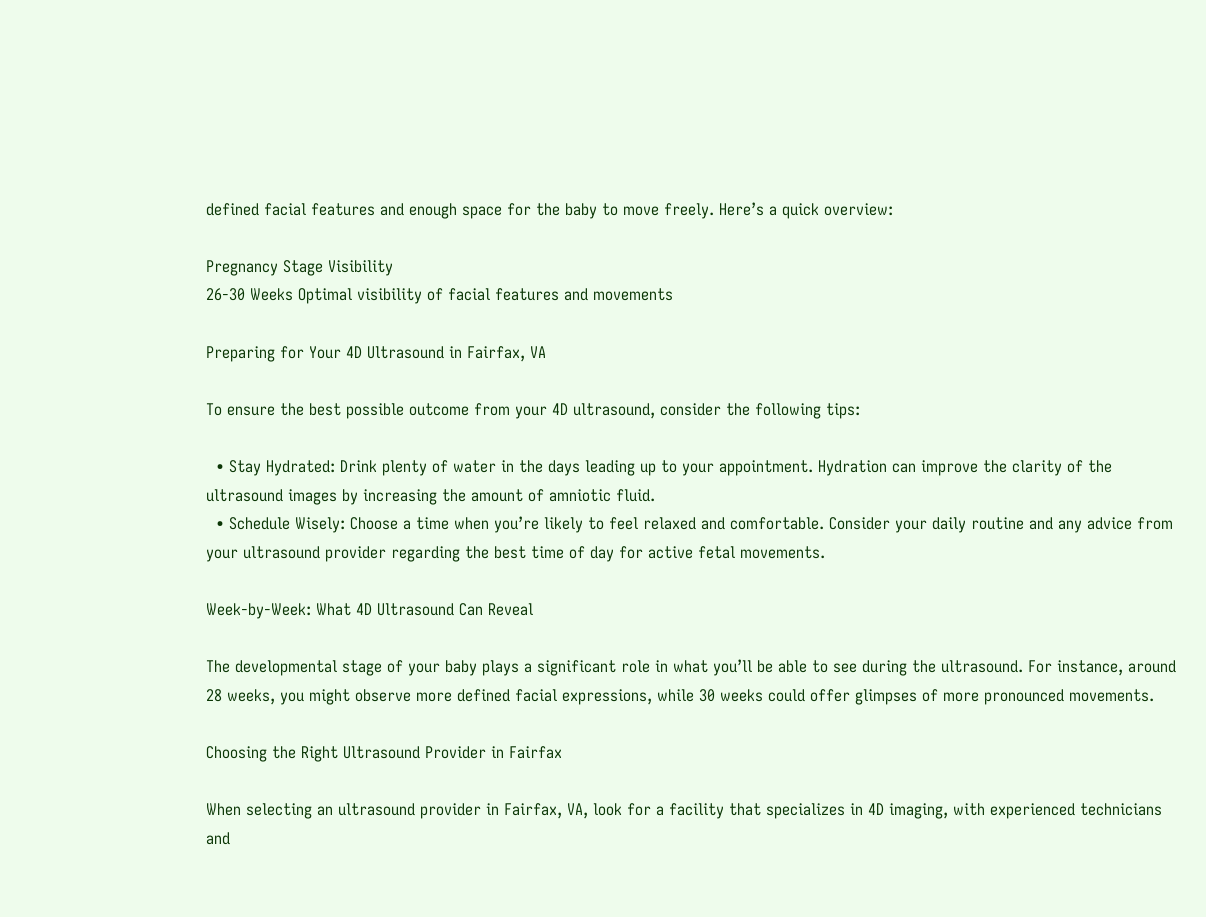defined facial features and enough space for the baby to move freely. Here’s a quick overview:

Pregnancy Stage Visibility
26-30 Weeks Optimal visibility of facial features and movements

Preparing for Your 4D Ultrasound in Fairfax, VA

To ensure the best possible outcome from your 4D ultrasound, consider the following tips:

  • Stay Hydrated: Drink plenty of water in the days leading up to your appointment. Hydration can improve the clarity of the ultrasound images by increasing the amount of amniotic fluid.
  • Schedule Wisely: Choose a time when you’re likely to feel relaxed and comfortable. Consider your daily routine and any advice from your ultrasound provider regarding the best time of day for active fetal movements.

Week-by-Week: What 4D Ultrasound Can Reveal

The developmental stage of your baby plays a significant role in what you’ll be able to see during the ultrasound. For instance, around 28 weeks, you might observe more defined facial expressions, while 30 weeks could offer glimpses of more pronounced movements.

Choosing the Right Ultrasound Provider in Fairfax

When selecting an ultrasound provider in Fairfax, VA, look for a facility that specializes in 4D imaging, with experienced technicians and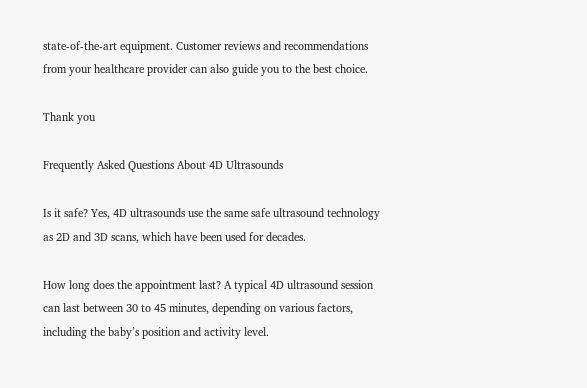state-of-the-art equipment. Customer reviews and recommendations from your healthcare provider can also guide you to the best choice.

Thank you

Frequently Asked Questions About 4D Ultrasounds

Is it safe? Yes, 4D ultrasounds use the same safe ultrasound technology as 2D and 3D scans, which have been used for decades.

How long does the appointment last? A typical 4D ultrasound session can last between 30 to 45 minutes, depending on various factors, including the baby’s position and activity level.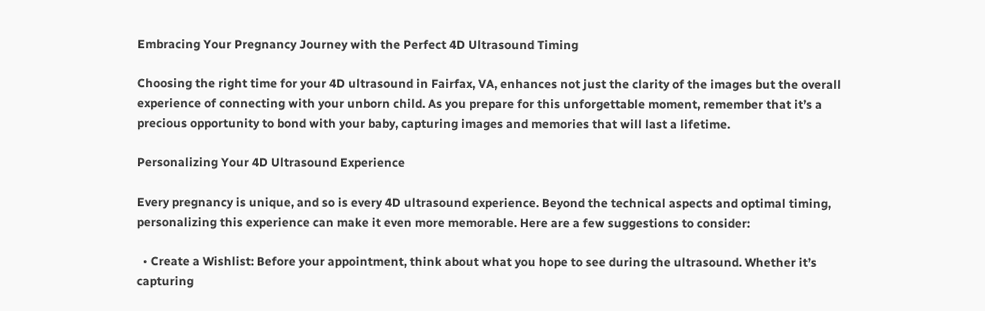Embracing Your Pregnancy Journey with the Perfect 4D Ultrasound Timing

Choosing the right time for your 4D ultrasound in Fairfax, VA, enhances not just the clarity of the images but the overall experience of connecting with your unborn child. As you prepare for this unforgettable moment, remember that it’s a precious opportunity to bond with your baby, capturing images and memories that will last a lifetime.

Personalizing Your 4D Ultrasound Experience

Every pregnancy is unique, and so is every 4D ultrasound experience. Beyond the technical aspects and optimal timing, personalizing this experience can make it even more memorable. Here are a few suggestions to consider:

  • Create a Wishlist: Before your appointment, think about what you hope to see during the ultrasound. Whether it’s capturing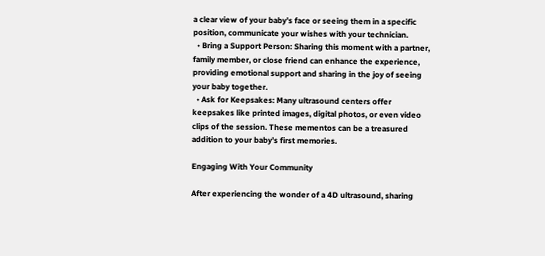a clear view of your baby’s face or seeing them in a specific position, communicate your wishes with your technician.
  • Bring a Support Person: Sharing this moment with a partner, family member, or close friend can enhance the experience, providing emotional support and sharing in the joy of seeing your baby together.
  • Ask for Keepsakes: Many ultrasound centers offer keepsakes like printed images, digital photos, or even video clips of the session. These mementos can be a treasured addition to your baby’s first memories.

Engaging With Your Community

After experiencing the wonder of a 4D ultrasound, sharing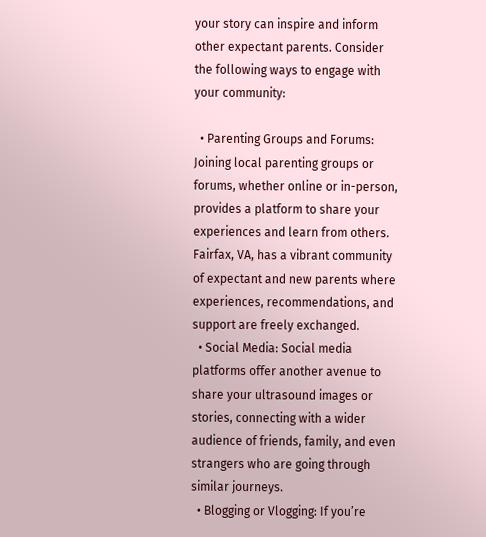your story can inspire and inform other expectant parents. Consider the following ways to engage with your community:

  • Parenting Groups and Forums: Joining local parenting groups or forums, whether online or in-person, provides a platform to share your experiences and learn from others. Fairfax, VA, has a vibrant community of expectant and new parents where experiences, recommendations, and support are freely exchanged.
  • Social Media: Social media platforms offer another avenue to share your ultrasound images or stories, connecting with a wider audience of friends, family, and even strangers who are going through similar journeys.
  • Blogging or Vlogging: If you’re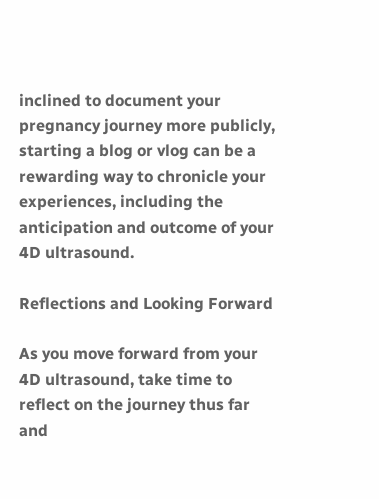inclined to document your pregnancy journey more publicly, starting a blog or vlog can be a rewarding way to chronicle your experiences, including the anticipation and outcome of your 4D ultrasound.

Reflections and Looking Forward

As you move forward from your 4D ultrasound, take time to reflect on the journey thus far and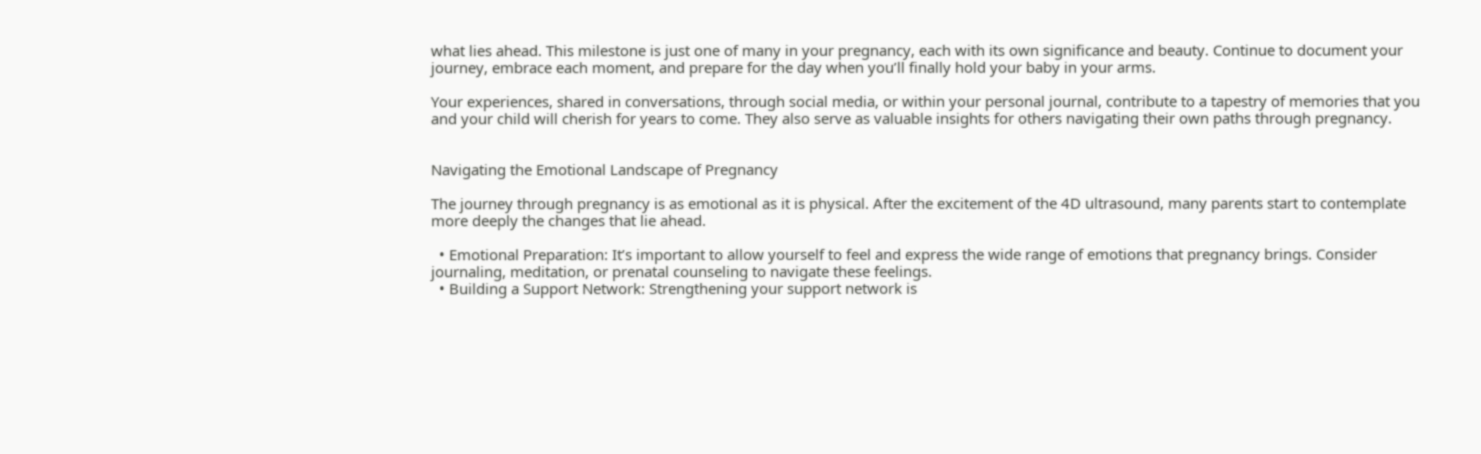what lies ahead. This milestone is just one of many in your pregnancy, each with its own significance and beauty. Continue to document your journey, embrace each moment, and prepare for the day when you’ll finally hold your baby in your arms.

Your experiences, shared in conversations, through social media, or within your personal journal, contribute to a tapestry of memories that you and your child will cherish for years to come. They also serve as valuable insights for others navigating their own paths through pregnancy.


Navigating the Emotional Landscape of Pregnancy

The journey through pregnancy is as emotional as it is physical. After the excitement of the 4D ultrasound, many parents start to contemplate more deeply the changes that lie ahead.

  • Emotional Preparation: It’s important to allow yourself to feel and express the wide range of emotions that pregnancy brings. Consider journaling, meditation, or prenatal counseling to navigate these feelings.
  • Building a Support Network: Strengthening your support network is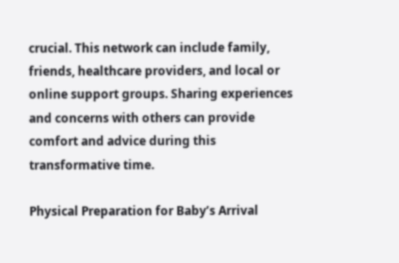crucial. This network can include family, friends, healthcare providers, and local or online support groups. Sharing experiences and concerns with others can provide comfort and advice during this transformative time.

Physical Preparation for Baby’s Arrival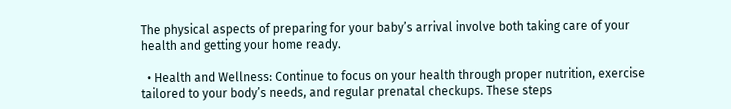The physical aspects of preparing for your baby’s arrival involve both taking care of your health and getting your home ready.

  • Health and Wellness: Continue to focus on your health through proper nutrition, exercise tailored to your body’s needs, and regular prenatal checkups. These steps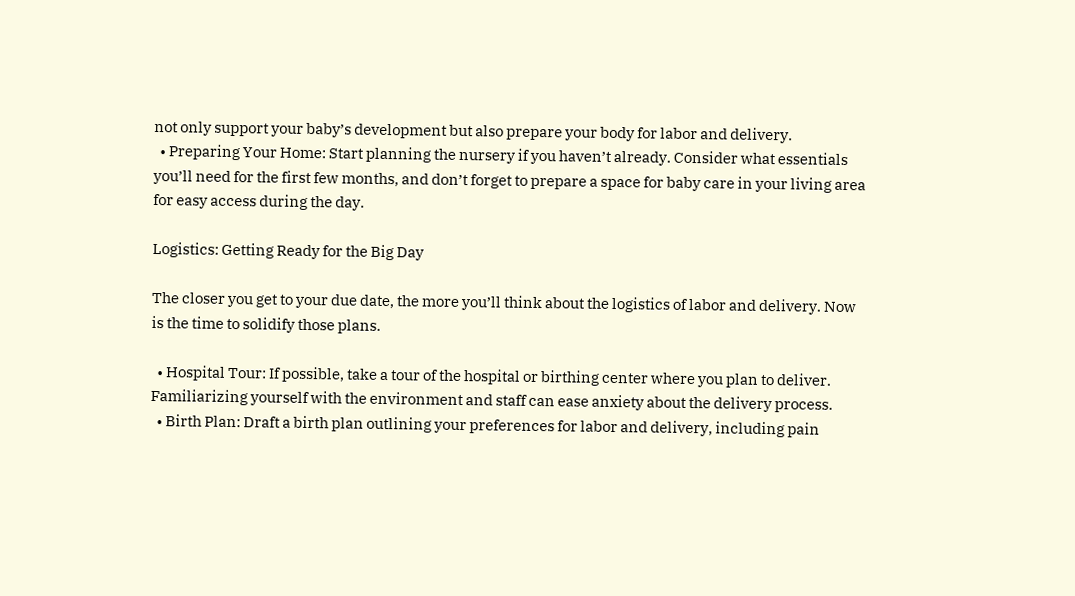not only support your baby’s development but also prepare your body for labor and delivery.
  • Preparing Your Home: Start planning the nursery if you haven’t already. Consider what essentials you’ll need for the first few months, and don’t forget to prepare a space for baby care in your living area for easy access during the day.

Logistics: Getting Ready for the Big Day

The closer you get to your due date, the more you’ll think about the logistics of labor and delivery. Now is the time to solidify those plans.

  • Hospital Tour: If possible, take a tour of the hospital or birthing center where you plan to deliver. Familiarizing yourself with the environment and staff can ease anxiety about the delivery process.
  • Birth Plan: Draft a birth plan outlining your preferences for labor and delivery, including pain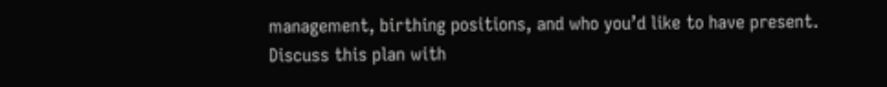management, birthing positions, and who you’d like to have present. Discuss this plan with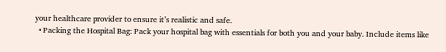your healthcare provider to ensure it’s realistic and safe.
  • Packing the Hospital Bag: Pack your hospital bag with essentials for both you and your baby. Include items like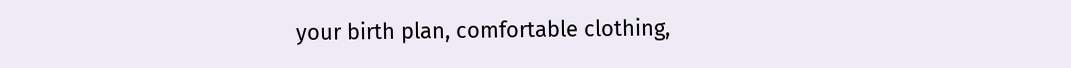your birth plan, comfortable clothing,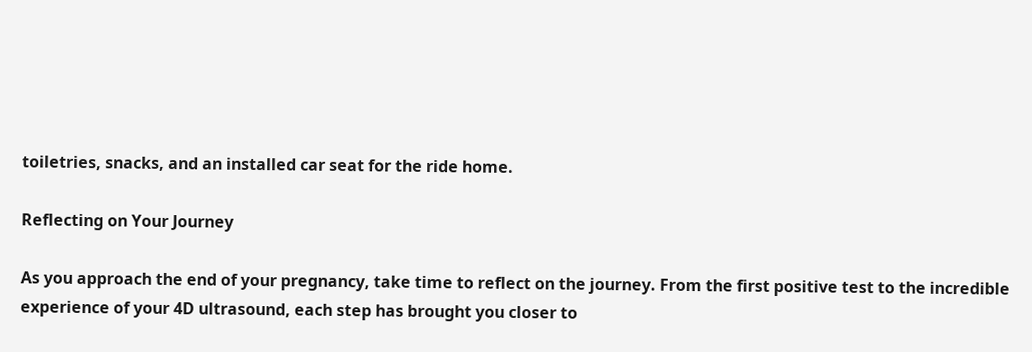toiletries, snacks, and an installed car seat for the ride home.

Reflecting on Your Journey

As you approach the end of your pregnancy, take time to reflect on the journey. From the first positive test to the incredible experience of your 4D ultrasound, each step has brought you closer to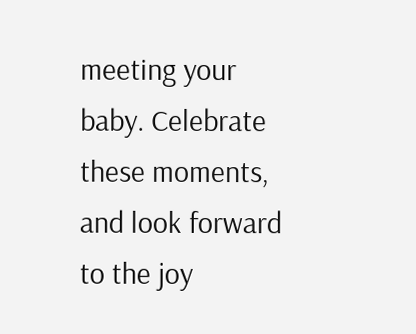meeting your baby. Celebrate these moments, and look forward to the joy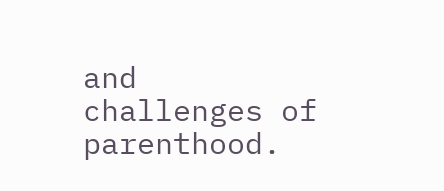and challenges of parenthood.